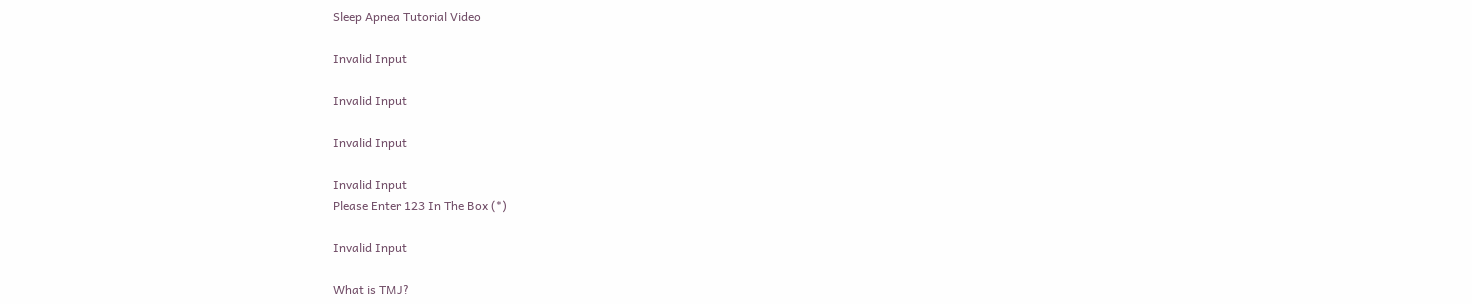Sleep Apnea Tutorial Video

Invalid Input

Invalid Input

Invalid Input

Invalid Input
Please Enter 123 In The Box (*)

Invalid Input

What is TMJ?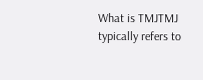What is TMJTMJ typically refers to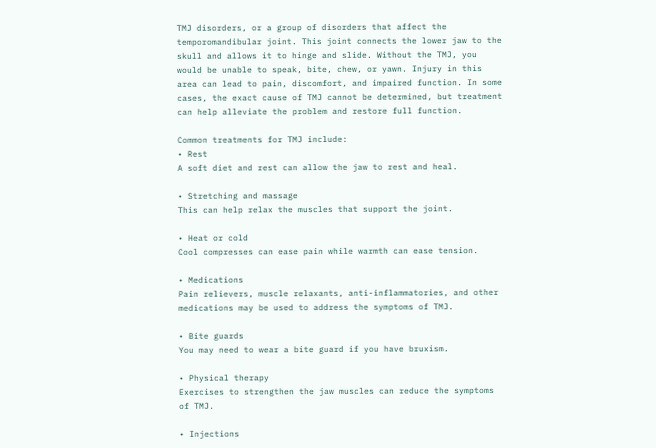TMJ disorders, or a group of disorders that affect the temporomandibular joint. This joint connects the lower jaw to the skull and allows it to hinge and slide. Without the TMJ, you would be unable to speak, bite, chew, or yawn. Injury in this area can lead to pain, discomfort, and impaired function. In some cases, the exact cause of TMJ cannot be determined, but treatment can help alleviate the problem and restore full function.

Common treatments for TMJ include:
• Rest
A soft diet and rest can allow the jaw to rest and heal.

• Stretching and massage
This can help relax the muscles that support the joint.

• Heat or cold
Cool compresses can ease pain while warmth can ease tension.

• Medications
Pain relievers, muscle relaxants, anti-inflammatories, and other medications may be used to address the symptoms of TMJ.

• Bite guards
You may need to wear a bite guard if you have bruxism.

• Physical therapy
Exercises to strengthen the jaw muscles can reduce the symptoms of TMJ.

• Injections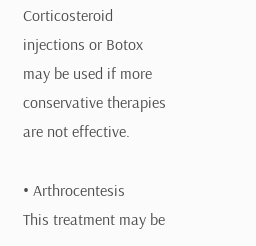Corticosteroid injections or Botox may be used if more conservative therapies are not effective.

• Arthrocentesis
This treatment may be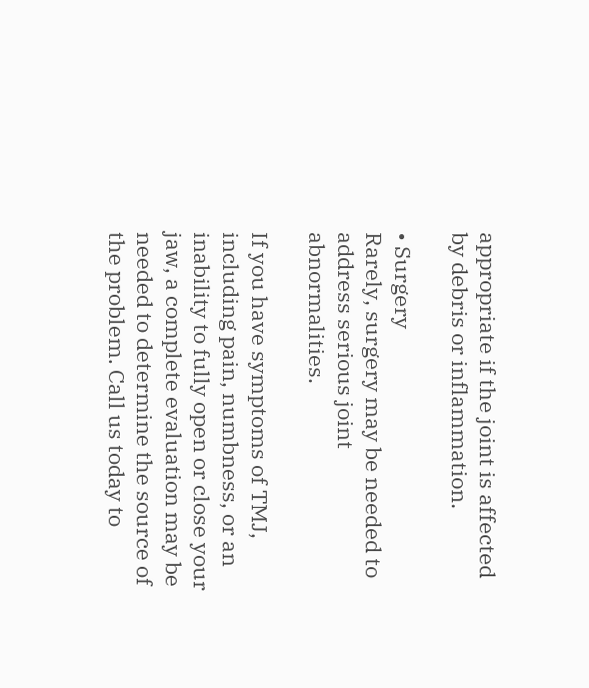appropriate if the joint is affected by debris or inflammation.

• Surgery
Rarely, surgery may be needed to address serious joint abnormalities.

If you have symptoms of TMJ, including pain, numbness, or an inability to fully open or close your jaw, a complete evaluation may be needed to determine the source of the problem. Call us today to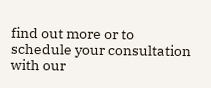find out more or to schedule your consultation with our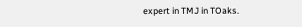expert in TMJ in TOaks.